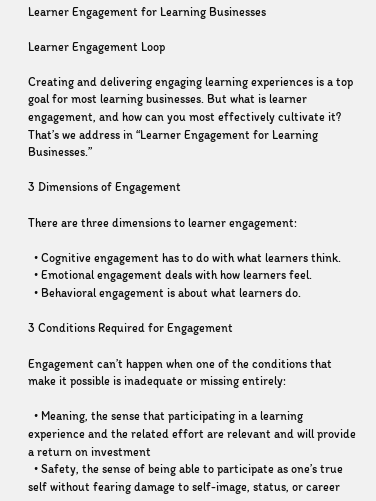Learner Engagement for Learning Businesses

Learner Engagement Loop

Creating and delivering engaging learning experiences is a top goal for most learning businesses. But what is learner engagement, and how can you most effectively cultivate it? That’s we address in “Learner Engagement for Learning Businesses.”

3 Dimensions of Engagement

There are three dimensions to learner engagement:

  • Cognitive engagement has to do with what learners think.
  • Emotional engagement deals with how learners feel.
  • Behavioral engagement is about what learners do.

3 Conditions Required for Engagement

Engagement can’t happen when one of the conditions that make it possible is inadequate or missing entirely:

  • Meaning, the sense that participating in a learning experience and the related effort are relevant and will provide a return on investment
  • Safety, the sense of being able to participate as one’s true self without fearing damage to self-image, status, or career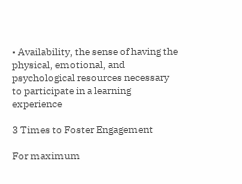• Availability, the sense of having the physical, emotional, and psychological resources necessary to participate in a learning experience

3 Times to Foster Engagement

For maximum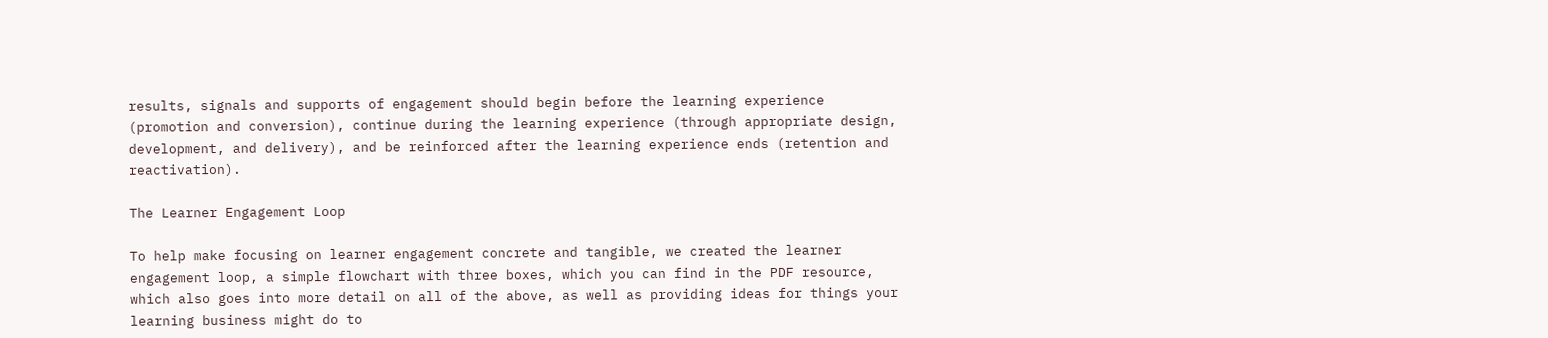results, signals and supports of engagement should begin before the learning experience (promotion and conversion), continue during the learning experience (through appropriate design, development, and delivery), and be reinforced after the learning experience ends (retention and reactivation).

The Learner Engagement Loop

To help make focusing on learner engagement concrete and tangible, we created the learner engagement loop, a simple flowchart with three boxes, which you can find in the PDF resource, which also goes into more detail on all of the above, as well as providing ideas for things your learning business might do to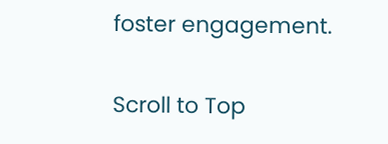foster engagement.

Scroll to Top